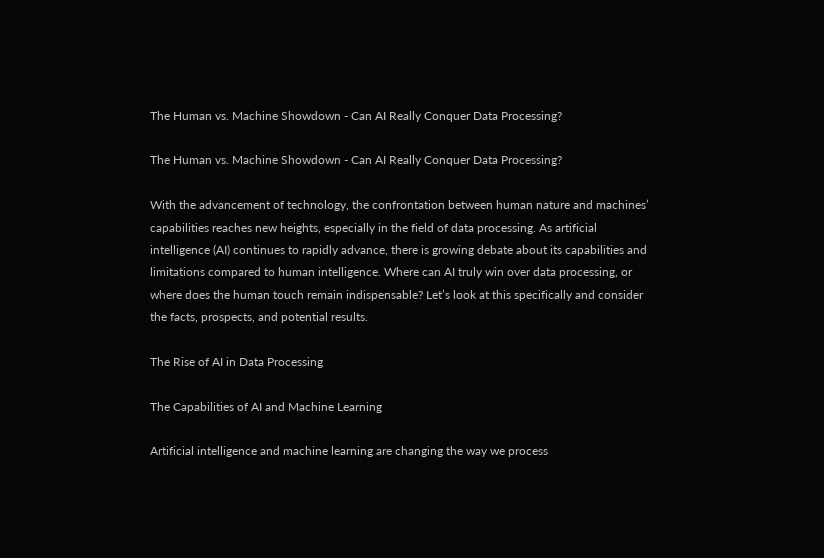The Human vs. Machine Showdown - Can AI Really Conquer Data Processing?

The Human vs. Machine Showdown - Can AI Really Conquer Data Processing?

With the advancement of technology, the confrontation between human nature and machines’ capabilities reaches new heights, especially in the field of data processing. As artificial intelligence (AI) continues to rapidly advance, there is growing debate about its capabilities and limitations compared to human intelligence. Where can AI truly win over data processing, or where does the human touch remain indispensable? Let’s look at this specifically and consider the facts, prospects, and potential results.

The Rise of AI in Data Processing

The Capabilities of AI and Machine Learning

Artificial intelligence and machine learning are changing the way we process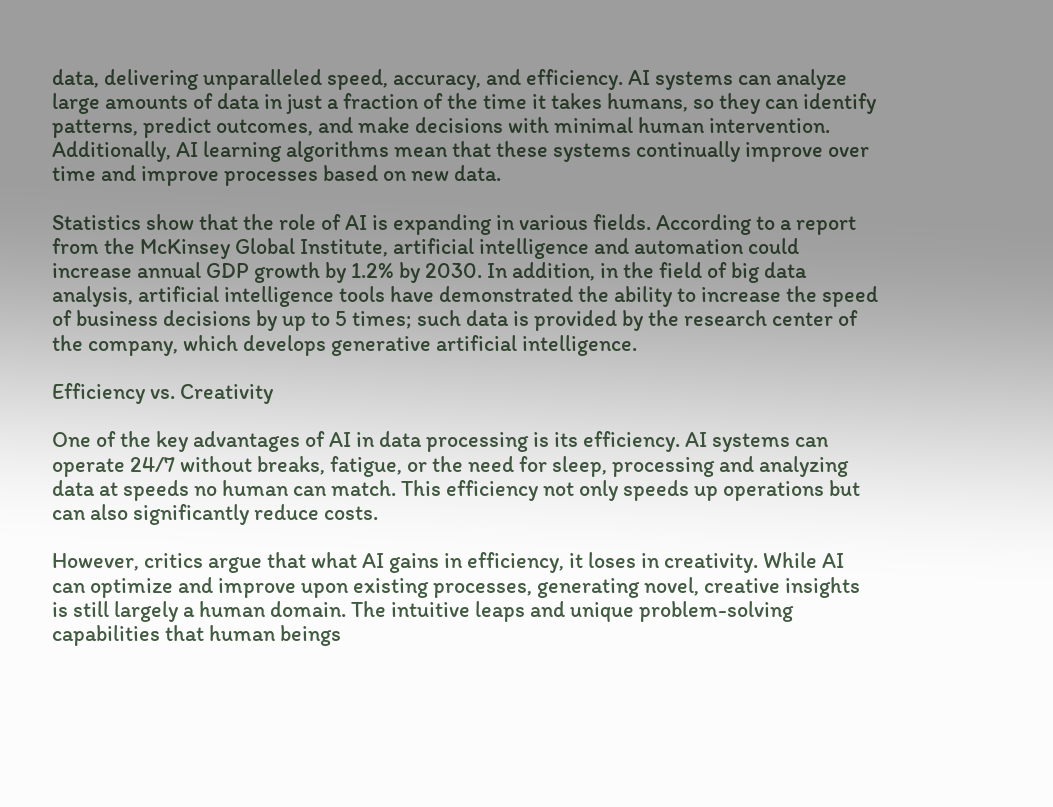data, delivering unparalleled speed, accuracy, and efficiency. AI systems can analyze large amounts of data in just a fraction of the time it takes humans, so they can identify patterns, predict outcomes, and make decisions with minimal human intervention. Additionally, AI learning algorithms mean that these systems continually improve over time and improve processes based on new data.

Statistics show that the role of AI is expanding in various fields. According to a report from the McKinsey Global Institute, artificial intelligence and automation could increase annual GDP growth by 1.2% by 2030. In addition, in the field of big data analysis, artificial intelligence tools have demonstrated the ability to increase the speed of business decisions by up to 5 times; such data is provided by the research center of the company, which develops generative artificial intelligence.

Efficiency vs. Creativity

One of the key advantages of AI in data processing is its efficiency. AI systems can operate 24/7 without breaks, fatigue, or the need for sleep, processing and analyzing data at speeds no human can match. This efficiency not only speeds up operations but can also significantly reduce costs.

However, critics argue that what AI gains in efficiency, it loses in creativity. While AI can optimize and improve upon existing processes, generating novel, creative insights is still largely a human domain. The intuitive leaps and unique problem-solving capabilities that human beings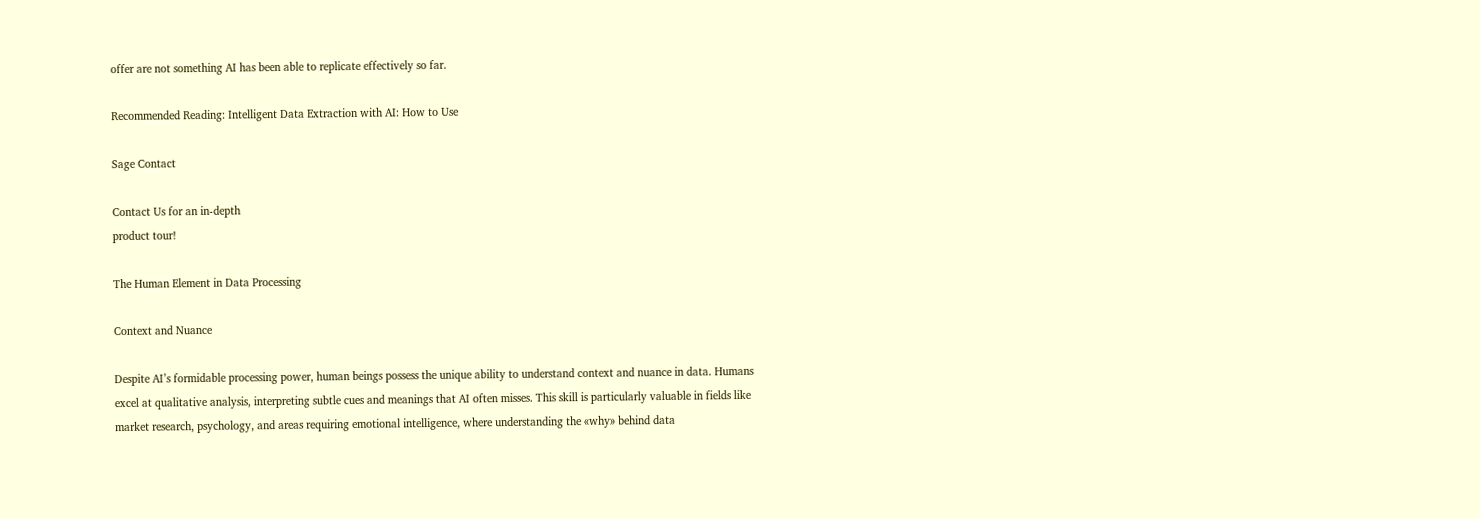offer are not something AI has been able to replicate effectively so far.

Recommended Reading: Intelligent Data Extraction with AI: How to Use

Sage Contact

Contact Us for an in-depth
product tour!

The Human Element in Data Processing

Context and Nuance

Despite AI’s formidable processing power, human beings possess the unique ability to understand context and nuance in data. Humans excel at qualitative analysis, interpreting subtle cues and meanings that AI often misses. This skill is particularly valuable in fields like market research, psychology, and areas requiring emotional intelligence, where understanding the «why» behind data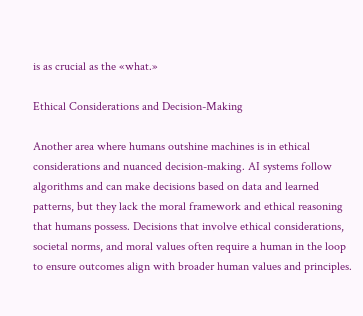is as crucial as the «what.»

Ethical Considerations and Decision-Making

Another area where humans outshine machines is in ethical considerations and nuanced decision-making. AI systems follow algorithms and can make decisions based on data and learned patterns, but they lack the moral framework and ethical reasoning that humans possess. Decisions that involve ethical considerations, societal norms, and moral values often require a human in the loop to ensure outcomes align with broader human values and principles.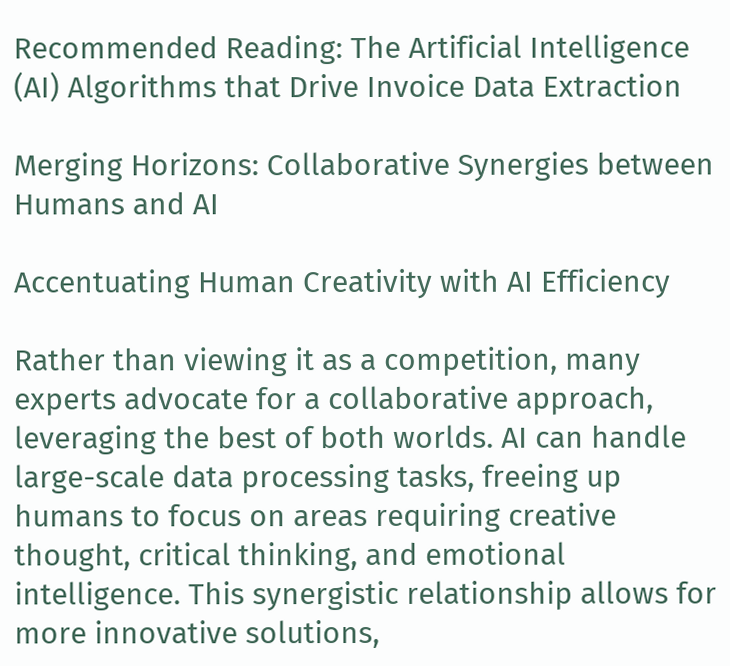Recommended Reading: The Artificial Intelligence (AI) Algorithms that Drive Invoice Data Extraction

Merging Horizons: Collaborative Synergies between Humans and AI

Accentuating Human Creativity with AI Efficiency

Rather than viewing it as a competition, many experts advocate for a collaborative approach, leveraging the best of both worlds. AI can handle large-scale data processing tasks, freeing up humans to focus on areas requiring creative thought, critical thinking, and emotional intelligence. This synergistic relationship allows for more innovative solutions,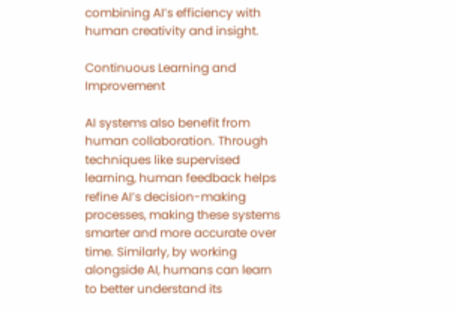combining AI’s efficiency with human creativity and insight.

Continuous Learning and Improvement

AI systems also benefit from human collaboration. Through techniques like supervised learning, human feedback helps refine AI’s decision-making processes, making these systems smarter and more accurate over time. Similarly, by working alongside AI, humans can learn to better understand its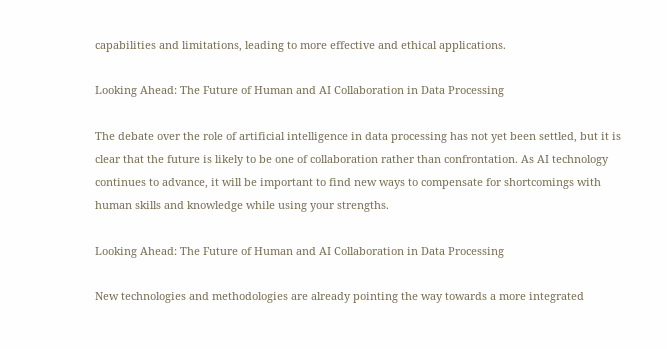capabilities and limitations, leading to more effective and ethical applications.

Looking Ahead: The Future of Human and AI Collaboration in Data Processing

The debate over the role of artificial intelligence in data processing has not yet been settled, but it is clear that the future is likely to be one of collaboration rather than confrontation. As AI technology continues to advance, it will be important to find new ways to compensate for shortcomings with human skills and knowledge while using your strengths.

Looking Ahead: The Future of Human and AI Collaboration in Data Processing

New technologies and methodologies are already pointing the way towards a more integrated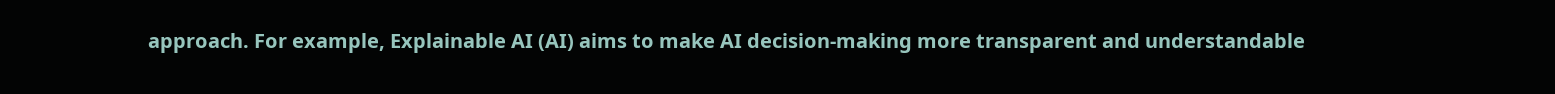approach. For example, Explainable AI (AI) aims to make AI decision-making more transparent and understandable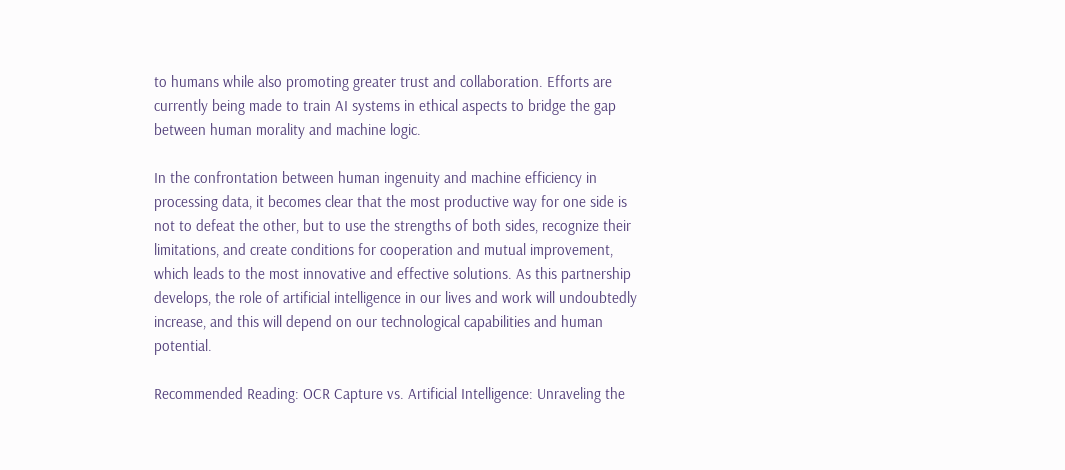to humans while also promoting greater trust and collaboration. Efforts are currently being made to train AI systems in ethical aspects to bridge the gap between human morality and machine logic.

In the confrontation between human ingenuity and machine efficiency in processing data, it becomes clear that the most productive way for one side is not to defeat the other, but to use the strengths of both sides, recognize their limitations, and create conditions for cooperation and mutual improvement, which leads to the most innovative and effective solutions. As this partnership develops, the role of artificial intelligence in our lives and work will undoubtedly increase, and this will depend on our technological capabilities and human potential.

Recommended Reading: OCR Capture vs. Artificial Intelligence: Unraveling the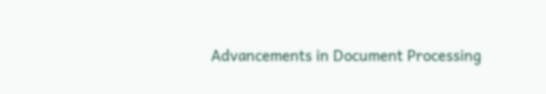Advancements in Document Processing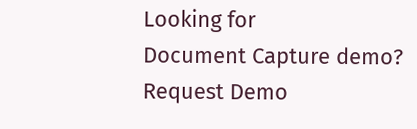Looking for
Document Capture demo?
Request Demo